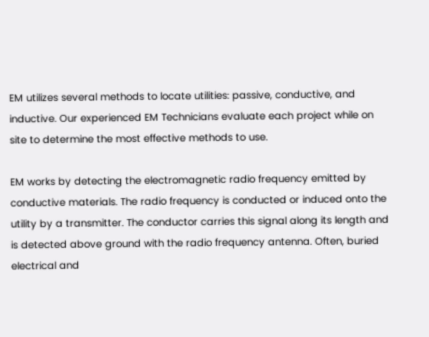EM utilizes several methods to locate utilities: passive, conductive, and inductive. Our experienced EM Technicians evaluate each project while on site to determine the most effective methods to use.

EM works by detecting the electromagnetic radio frequency emitted by conductive materials. The radio frequency is conducted or induced onto the utility by a transmitter. The conductor carries this signal along its length and is detected above ground with the radio frequency antenna. Often, buried electrical and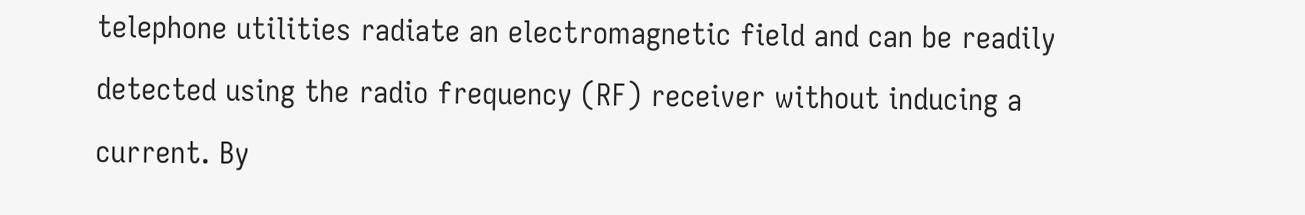telephone utilities radiate an electromagnetic field and can be readily detected using the radio frequency (RF) receiver without inducing a current. By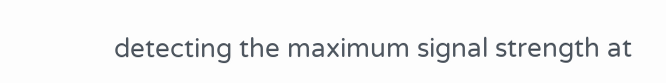detecting the maximum signal strength at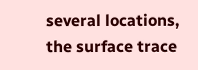several locations, the surface trace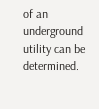of an underground utility can be determined.